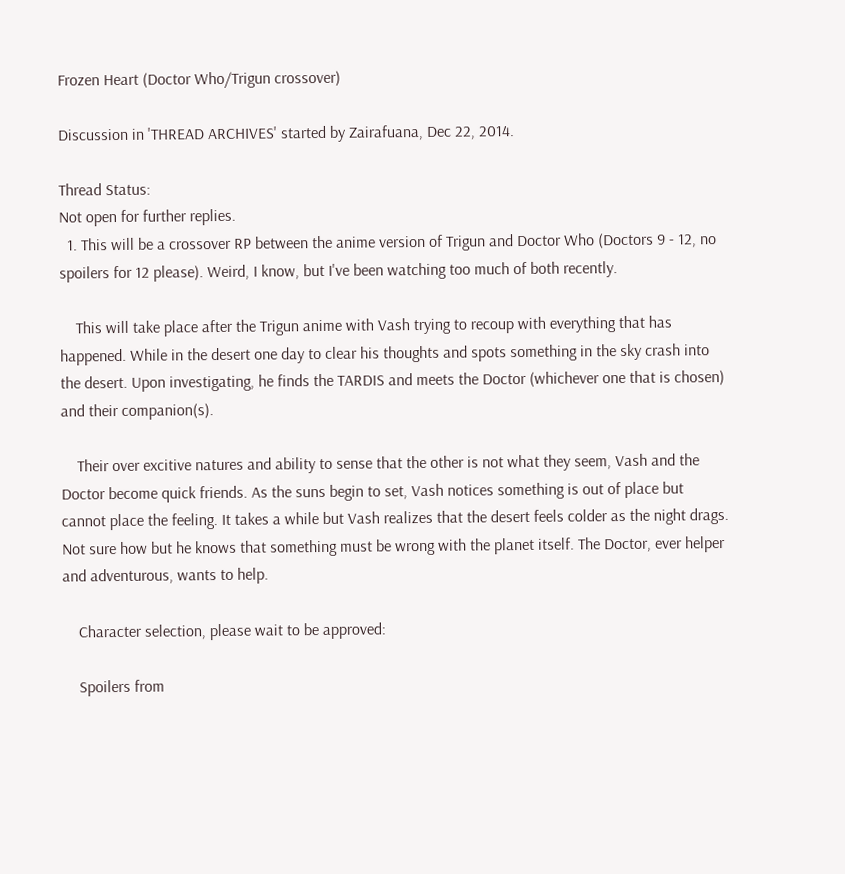Frozen Heart (Doctor Who/Trigun crossover)

Discussion in 'THREAD ARCHIVES' started by Zairafuana, Dec 22, 2014.

Thread Status:
Not open for further replies.
  1. This will be a crossover RP between the anime version of Trigun and Doctor Who (Doctors 9 - 12, no spoilers for 12 please). Weird, I know, but I've been watching too much of both recently.

    This will take place after the Trigun anime with Vash trying to recoup with everything that has happened. While in the desert one day to clear his thoughts and spots something in the sky crash into the desert. Upon investigating, he finds the TARDIS and meets the Doctor (whichever one that is chosen) and their companion(s).

    Their over excitive natures and ability to sense that the other is not what they seem, Vash and the Doctor become quick friends. As the suns begin to set, Vash notices something is out of place but cannot place the feeling. It takes a while but Vash realizes that the desert feels colder as the night drags. Not sure how but he knows that something must be wrong with the planet itself. The Doctor, ever helper and adventurous, wants to help.

    Character selection, please wait to be approved:

    Spoilers from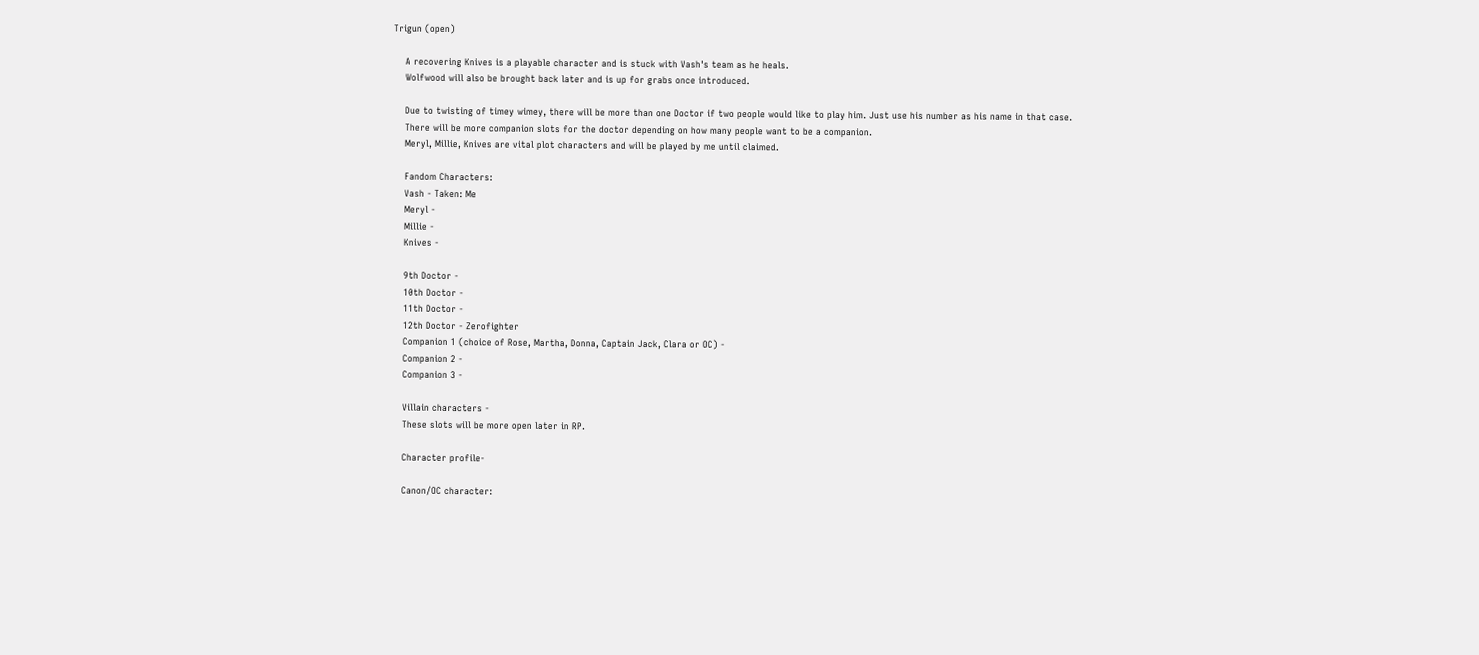Trigun (open)

    A recovering Knives is a playable character and is stuck with Vash's team as he heals.
    Wolfwood will also be brought back later and is up for grabs once introduced.

    Due to twisting of timey wimey, there will be more than one Doctor if two people would like to play him. Just use his number as his name in that case.
    There will be more companion slots for the doctor depending on how many people want to be a companion.
    Meryl, Millie, Knives are vital plot characters and will be played by me until claimed.

    Fandom Characters:
    Vash - Taken: Me
    Meryl -
    Millie -
    Knives -

    9th Doctor -
    10th Doctor -
    11th Doctor -
    12th Doctor - Zerofighter
    Companion 1 (choice of Rose, Martha, Donna, Captain Jack, Clara or OC) -
    Companion 2 -
    Companion 3 -

    Villain characters -
    These slots will be more open later in RP.

    Character profile-

    Canon/OC character: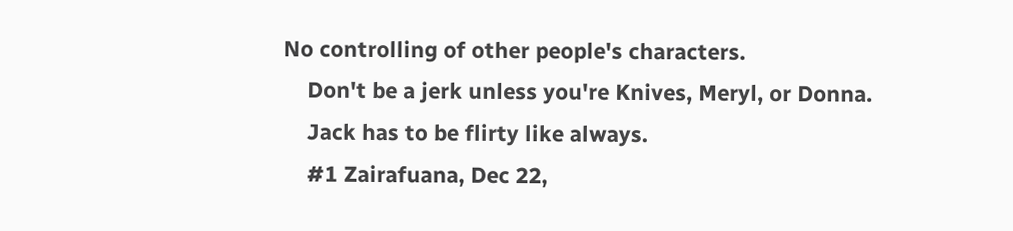No controlling of other people's characters.
    Don't be a jerk unless you're Knives, Meryl, or Donna.
    Jack has to be flirty like always.
    #1 Zairafuana, Dec 22,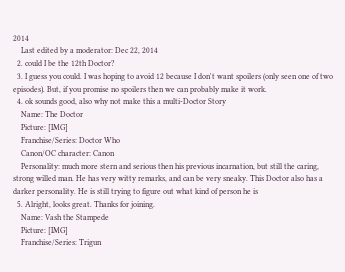2014
    Last edited by a moderator: Dec 22, 2014
  2. could I be the 12th Doctor?
  3. I guess you could. I was hoping to avoid 12 because I don't want spoilers (only seen one of two episodes). But, if you promise no spoilers then we can probably make it work.
  4. ok sounds good, also why not make this a multi-Doctor Story
    Name: The Doctor
    Picture: [IMG]
    Franchise/Series: Doctor Who
    Canon/OC character: Canon
    Personality: much more stern and serious then his previous incarnation, but still the caring, strong willed man. He has very witty remarks, and can be very sneaky. This Doctor also has a darker personality. He is still trying to figure out what kind of person he is
  5. Alright, looks great. Thanks for joining.
    Name: Vash the Stampede
    Picture: [IMG]
    Franchise/Series: Trigun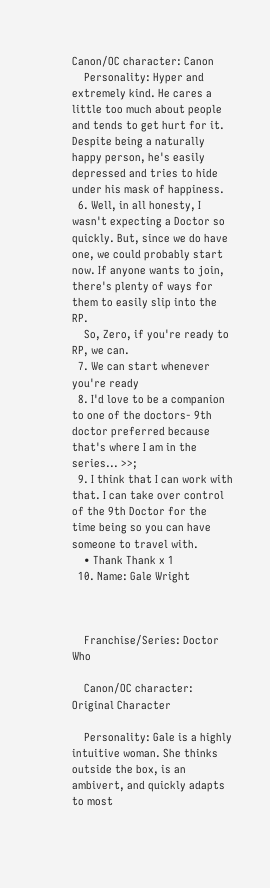Canon/OC character: Canon
    Personality: Hyper and extremely kind. He cares a little too much about people and tends to get hurt for it. Despite being a naturally happy person, he's easily depressed and tries to hide under his mask of happiness.
  6. Well, in all honesty, I wasn't expecting a Doctor so quickly. But, since we do have one, we could probably start now. If anyone wants to join, there's plenty of ways for them to easily slip into the RP.
    So, Zero, if you're ready to RP, we can.
  7. We can start whenever you're ready
  8. I'd love to be a companion to one of the doctors- 9th doctor preferred because that's where I am in the series... >>;
  9. I think that I can work with that. I can take over control of the 9th Doctor for the time being so you can have someone to travel with.
    • Thank Thank x 1
  10. Name: Gale Wright



    Franchise/Series: Doctor Who

    Canon/OC character: Original Character

    Personality: Gale is a highly intuitive woman. She thinks outside the box, is an ambivert, and quickly adapts to most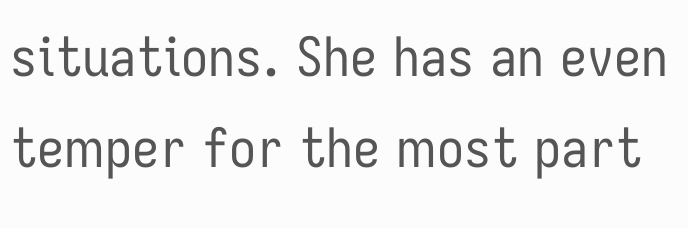situations. She has an even temper for the most part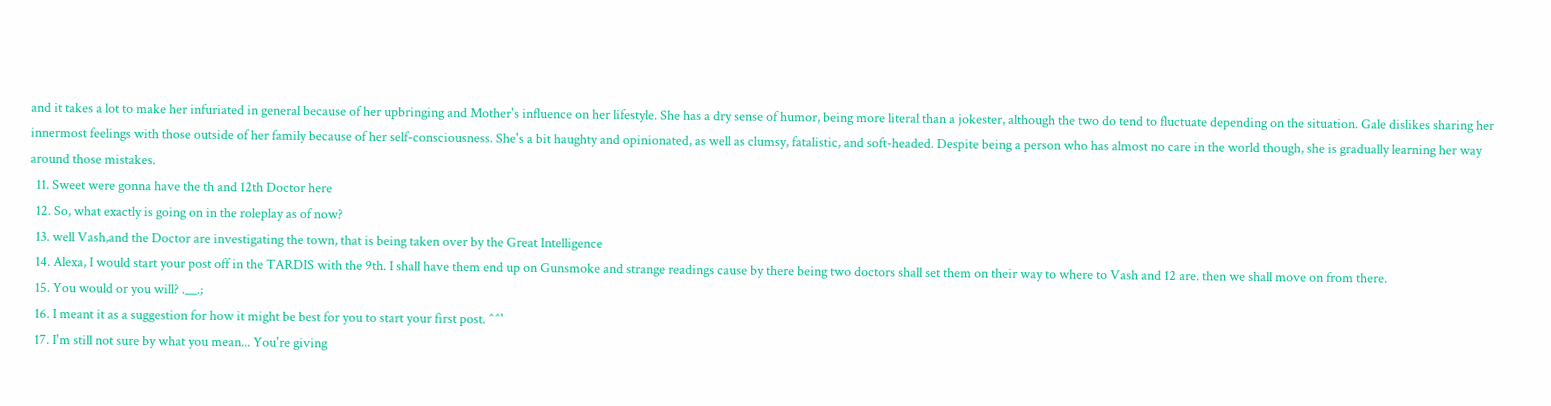and it takes a lot to make her infuriated in general because of her upbringing and Mother's influence on her lifestyle. She has a dry sense of humor, being more literal than a jokester, although the two do tend to fluctuate depending on the situation. Gale dislikes sharing her innermost feelings with those outside of her family because of her self-consciousness. She's a bit haughty and opinionated, as well as clumsy, fatalistic, and soft-headed. Despite being a person who has almost no care in the world though, she is gradually learning her way around those mistakes.
  11. Sweet were gonna have the th and 12th Doctor here
  12. So, what exactly is going on in the roleplay as of now?
  13. well Vash,and the Doctor are investigating the town, that is being taken over by the Great Intelligence
  14. Alexa, I would start your post off in the TARDIS with the 9th. I shall have them end up on Gunsmoke and strange readings cause by there being two doctors shall set them on their way to where to Vash and 12 are. then we shall move on from there.
  15. You would or you will? .__.;
  16. I meant it as a suggestion for how it might be best for you to start your first post. ^^'
  17. I'm still not sure by what you mean... You're giving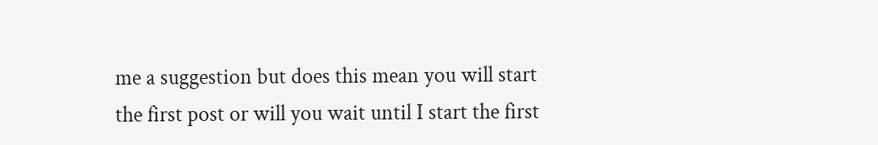me a suggestion but does this mean you will start the first post or will you wait until I start the first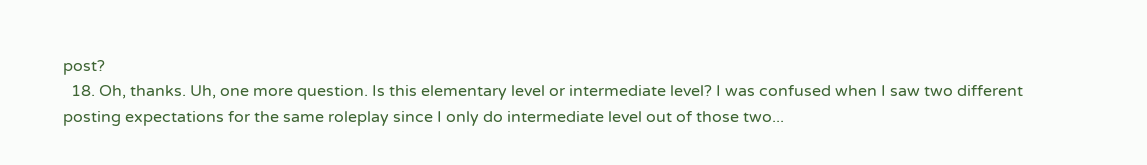post?
  18. Oh, thanks. Uh, one more question. Is this elementary level or intermediate level? I was confused when I saw two different posting expectations for the same roleplay since I only do intermediate level out of those two...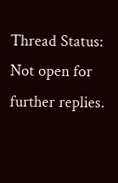Thread Status:
Not open for further replies.